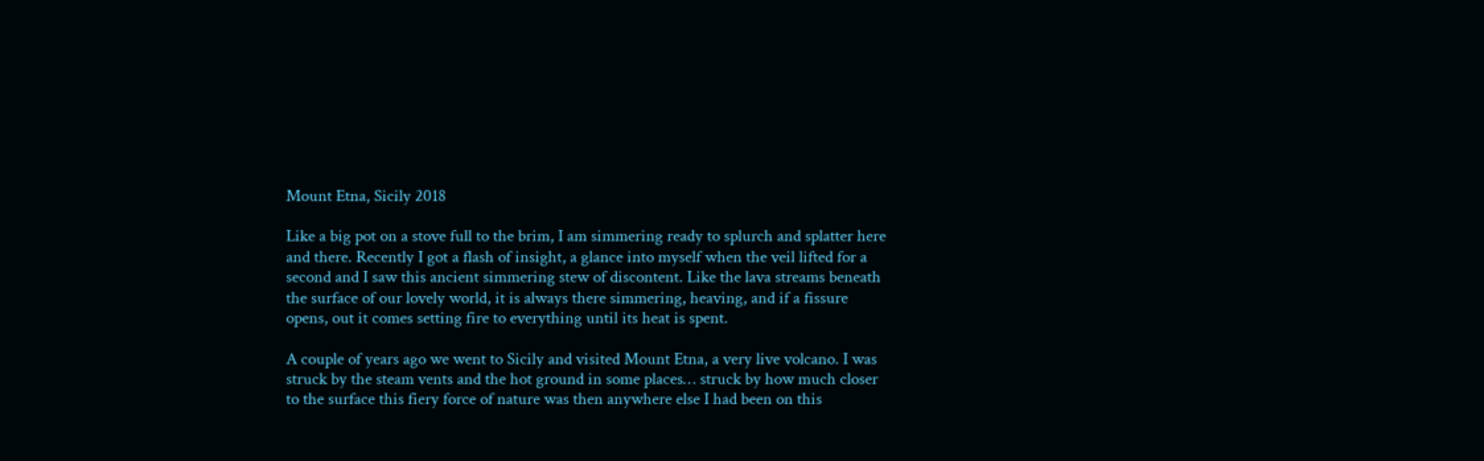Mount Etna, Sicily 2018

Like a big pot on a stove full to the brim, I am simmering ready to splurch and splatter here and there. Recently I got a flash of insight, a glance into myself when the veil lifted for a second and I saw this ancient simmering stew of discontent. Like the lava streams beneath the surface of our lovely world, it is always there simmering, heaving, and if a fissure opens, out it comes setting fire to everything until its heat is spent.

A couple of years ago we went to Sicily and visited Mount Etna, a very live volcano. I was struck by the steam vents and the hot ground in some places… struck by how much closer to the surface this fiery force of nature was then anywhere else I had been on this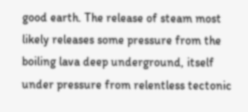good earth. The release of steam most likely releases some pressure from the boiling lava deep underground, itself under pressure from relentless tectonic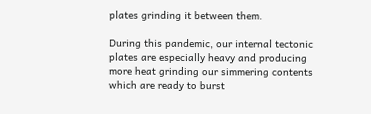plates grinding it between them.

During this pandemic, our internal tectonic plates are especially heavy and producing more heat grinding our simmering contents which are ready to burst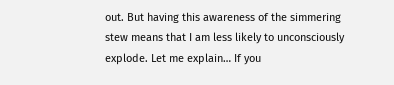out. But having this awareness of the simmering stew means that I am less likely to unconsciously explode. Let me explain… If you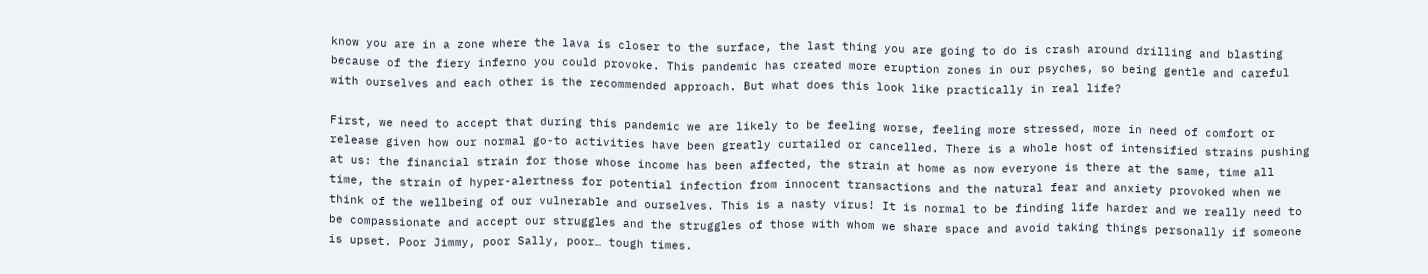know you are in a zone where the lava is closer to the surface, the last thing you are going to do is crash around drilling and blasting because of the fiery inferno you could provoke. This pandemic has created more eruption zones in our psyches, so being gentle and careful with ourselves and each other is the recommended approach. But what does this look like practically in real life?

First, we need to accept that during this pandemic we are likely to be feeling worse, feeling more stressed, more in need of comfort or release given how our normal go-to activities have been greatly curtailed or cancelled. There is a whole host of intensified strains pushing at us: the financial strain for those whose income has been affected, the strain at home as now everyone is there at the same, time all time, the strain of hyper-alertness for potential infection from innocent transactions and the natural fear and anxiety provoked when we think of the wellbeing of our vulnerable and ourselves. This is a nasty virus! It is normal to be finding life harder and we really need to be compassionate and accept our struggles and the struggles of those with whom we share space and avoid taking things personally if someone is upset. Poor Jimmy, poor Sally, poor… tough times.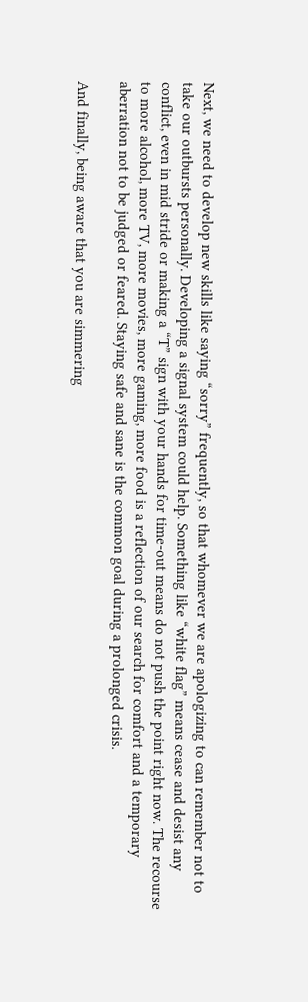Next, we need to develop new skills like saying “sorry” frequently, so that whomever we are apologizing to can remember not to take our outbursts personally. Developing a signal system could help. Something like “white flag” means cease and desist any conflict, even in mid stride or making a “T” sign with your hands for time-out means do not push the point right now. The recourse to more alcohol, more TV, more movies, more gaming, more food is a reflection of our search for comfort and a temporary aberration not to be judged or feared. Staying safe and sane is the common goal during a prolonged crisis.

And finally, being aware that you are simmering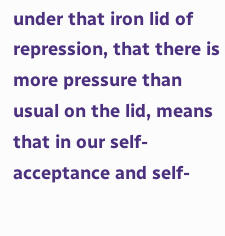under that iron lid of repression, that there is more pressure than usual on the lid, means that in our self-acceptance and self-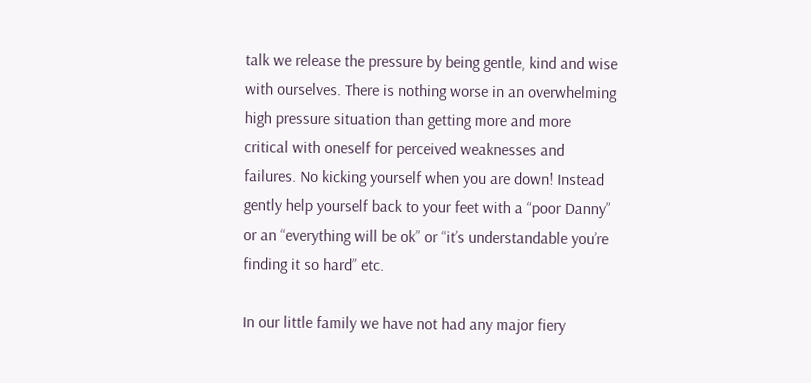talk we release the pressure by being gentle, kind and wise with ourselves. There is nothing worse in an overwhelming high pressure situation than getting more and more critical with oneself for perceived weaknesses and failures. No kicking yourself when you are down! Instead gently help yourself back to your feet with a “poor Danny” or an “everything will be ok” or “it’s understandable you’re finding it so hard” etc.

In our little family we have not had any major fiery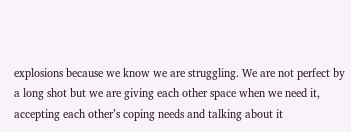explosions because we know we are struggling. We are not perfect by a long shot but we are giving each other space when we need it, accepting each other’s coping needs and talking about it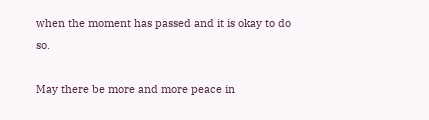when the moment has passed and it is okay to do so.

May there be more and more peace in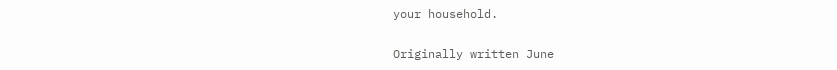your household.

Originally written June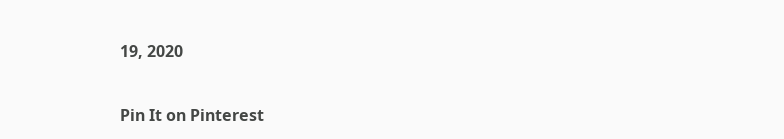19, 2020

Pin It on Pinterest